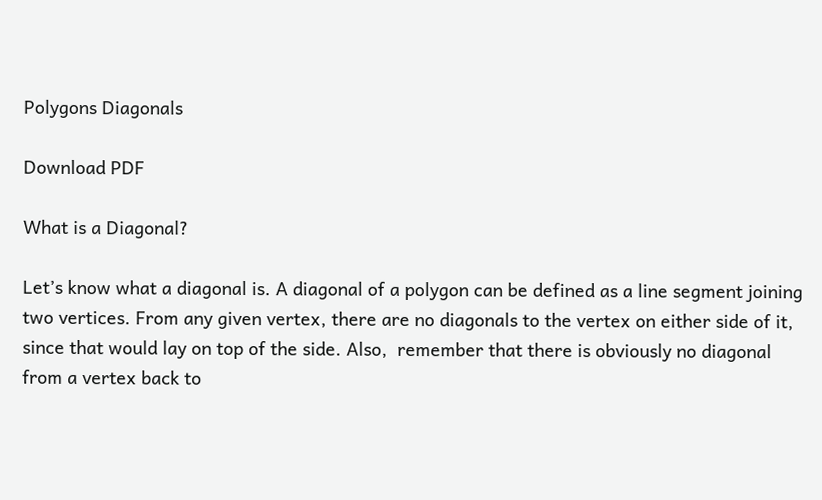Polygons Diagonals

Download PDF

What is a Diagonal?

Let’s know what a diagonal is. A diagonal of a polygon can be defined as a line segment joining two vertices. From any given vertex, there are no diagonals to the vertex on either side of it, since that would lay on top of the side. Also,  remember that there is obviously no diagonal from a vertex back to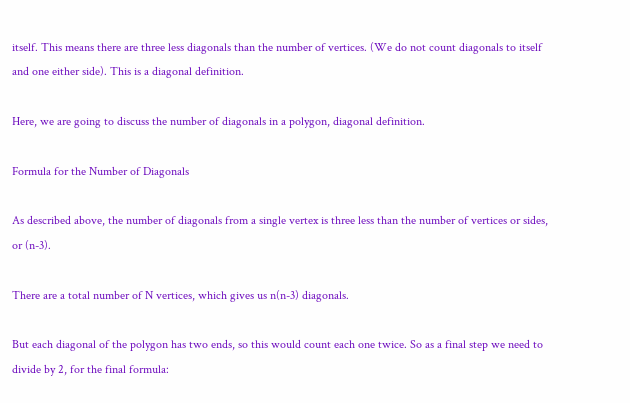itself. This means there are three less diagonals than the number of vertices. (We do not count diagonals to itself and one either side). This is a diagonal definition.

Here, we are going to discuss the number of diagonals in a polygon, diagonal definition.

Formula for the Number of Diagonals

As described above, the number of diagonals from a single vertex is three less than the number of vertices or sides, or (n-3).

There are a total number of N vertices, which gives us n(n-3) diagonals.

But each diagonal of the polygon has two ends, so this would count each one twice. So as a final step we need to divide by 2, for the final formula: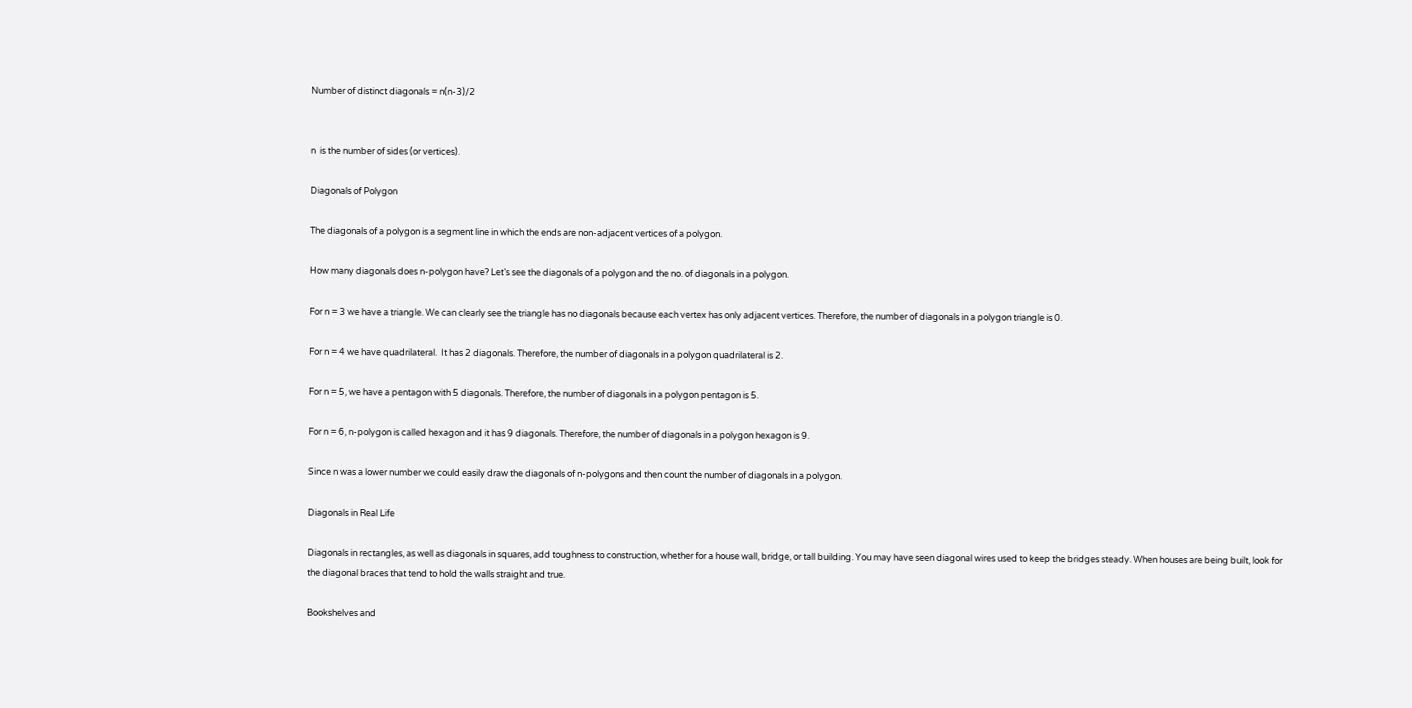Number of distinct diagonals = n(n-3)/2


n  is the number of sides (or vertices).

Diagonals of Polygon

The diagonals of a polygon is a segment line in which the ends are non-adjacent vertices of a polygon.

How many diagonals does n-polygon have? Let’s see the diagonals of a polygon and the no. of diagonals in a polygon.

For n = 3 we have a triangle. We can clearly see the triangle has no diagonals because each vertex has only adjacent vertices. Therefore, the number of diagonals in a polygon triangle is 0.

For n = 4 we have quadrilateral.  It has 2 diagonals. Therefore, the number of diagonals in a polygon quadrilateral is 2.

For n = 5, we have a pentagon with 5 diagonals. Therefore, the number of diagonals in a polygon pentagon is 5.

For n = 6, n-polygon is called hexagon and it has 9 diagonals. Therefore, the number of diagonals in a polygon hexagon is 9.

Since n was a lower number we could easily draw the diagonals of n-polygons and then count the number of diagonals in a polygon.

Diagonals in Real Life

Diagonals in rectangles, as well as diagonals in squares, add toughness to construction, whether for a house wall, bridge, or tall building. You may have seen diagonal wires used to keep the bridges steady. When houses are being built, look for the diagonal braces that tend to hold the walls straight and true.

Bookshelves and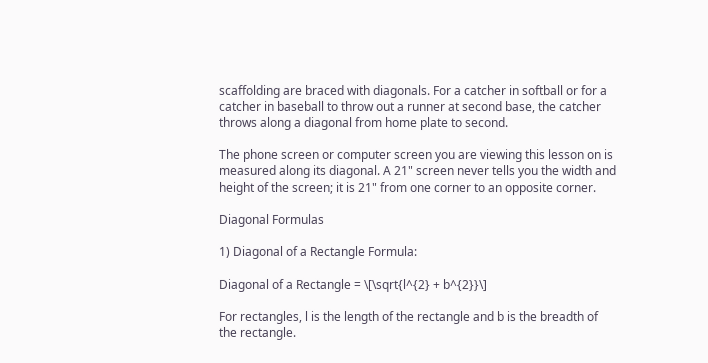scaffolding are braced with diagonals. For a catcher in softball or for a catcher in baseball to throw out a runner at second base, the catcher throws along a diagonal from home plate to second.

The phone screen or computer screen you are viewing this lesson on is measured along its diagonal. A 21" screen never tells you the width and height of the screen; it is 21" from one corner to an opposite corner.

Diagonal Formulas

1) Diagonal of a Rectangle Formula:

Diagonal of a Rectangle = \[\sqrt{l^{2} + b^{2}}\]

For rectangles, l is the length of the rectangle and b is the breadth of the rectangle.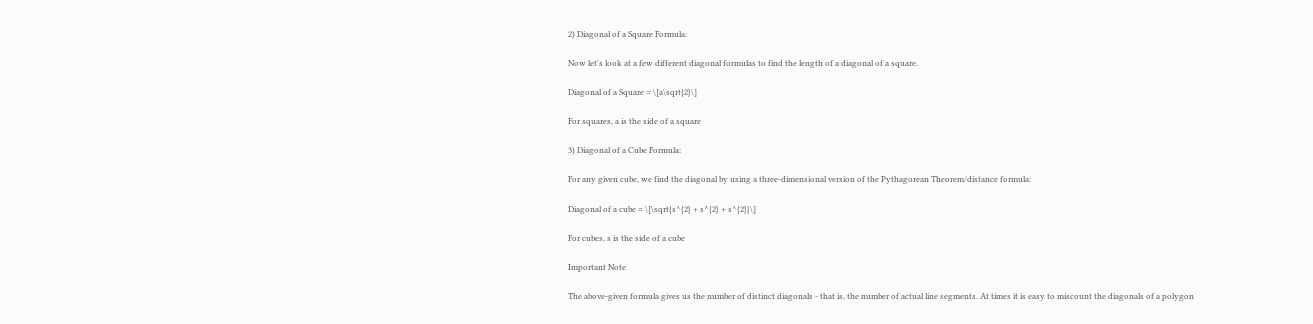2) Diagonal of a Square Formula:

Now let's look at a few different diagonal formulas to find the length of a diagonal of a square.

Diagonal of a Square = \[a\sqrt{2}\]

For squares, a is the side of a square

3) Diagonal of a Cube Formula:

For any given cube, we find the diagonal by using a three-dimensional version of the Pythagorean Theorem/distance formula:

Diagonal of a cube = \[\sqrt{s^{2} + s^{2} + s^{2}}\]

For cubes, s is the side of a cube

Important Note

The above-given formula gives us the number of distinct diagonals - that is, the number of actual line segments. At times it is easy to miscount the diagonals of a polygon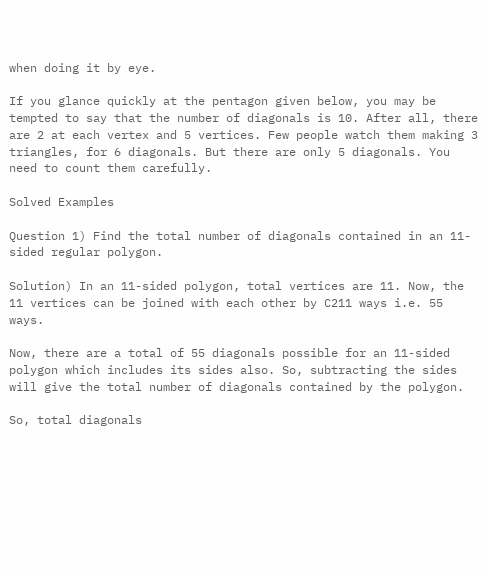when doing it by eye.

If you glance quickly at the pentagon given below, you may be tempted to say that the number of diagonals is 10. After all, there are 2 at each vertex and 5 vertices. Few people watch them making 3 triangles, for 6 diagonals. But there are only 5 diagonals. You need to count them carefully.

Solved Examples

Question 1) Find the total number of diagonals contained in an 11-sided regular polygon.

Solution) In an 11-sided polygon, total vertices are 11. Now, the 11 vertices can be joined with each other by C211 ways i.e. 55 ways.

Now, there are a total of 55 diagonals possible for an 11-sided polygon which includes its sides also. So, subtracting the sides will give the total number of diagonals contained by the polygon.

So, total diagonals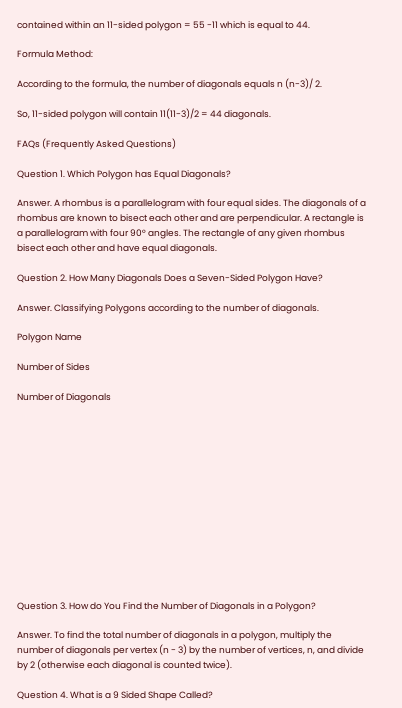contained within an 11-sided polygon = 55 -11 which is equal to 44.

Formula Method:

According to the formula, the number of diagonals equals n (n-3)/ 2.

So, 11-sided polygon will contain 11(11-3)/2 = 44 diagonals.

FAQs (Frequently Asked Questions)

Question 1. Which Polygon has Equal Diagonals?

Answer. A rhombus is a parallelogram with four equal sides. The diagonals of a rhombus are known to bisect each other and are perpendicular. A rectangle is a parallelogram with four 90° angles. The rectangle of any given rhombus bisect each other and have equal diagonals.

Question 2. How Many Diagonals Does a Seven-Sided Polygon Have?

Answer. Classifying Polygons according to the number of diagonals.

Polygon Name

Number of Sides

Number of Diagonals













Question 3. How do You Find the Number of Diagonals in a Polygon?

Answer. To find the total number of diagonals in a polygon, multiply the number of diagonals per vertex (n - 3) by the number of vertices, n, and divide by 2 (otherwise each diagonal is counted twice).

Question 4. What is a 9 Sided Shape Called?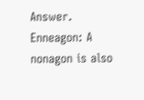Answer. Enneagon: A nonagon is also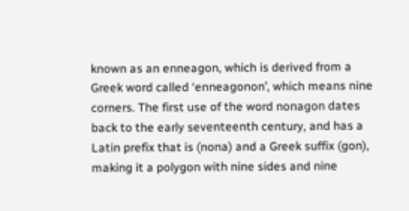known as an enneagon, which is derived from a Greek word called ‘enneagonon’, which means nine corners. The first use of the word nonagon dates back to the early seventeenth century, and has a Latin prefix that is (nona) and a Greek suffix (gon), making it a polygon with nine sides and nine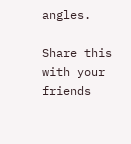angles.

Share this with your friends